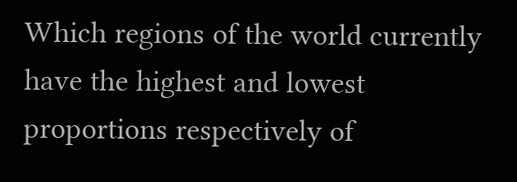Which regions of the world currently have the highest and lowest proportions respectively of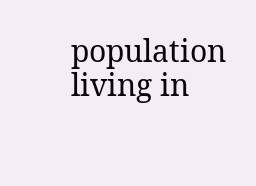population living in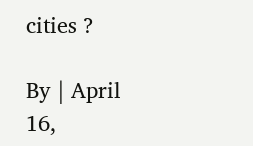cities ?

By | April 16,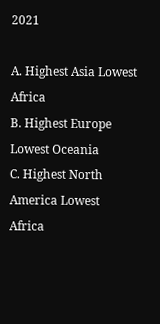2021

A. Highest Asia Lowest Africa
B. Highest Europe Lowest Oceania
C. Highest North America Lowest Africa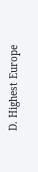D. Highest Europe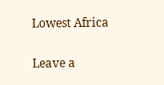Lowest Africa

Leave a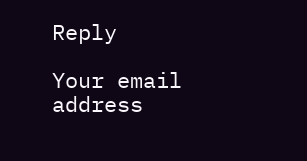Reply

Your email address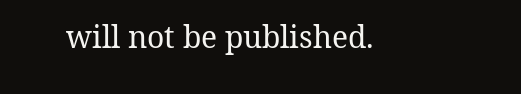will not be published.